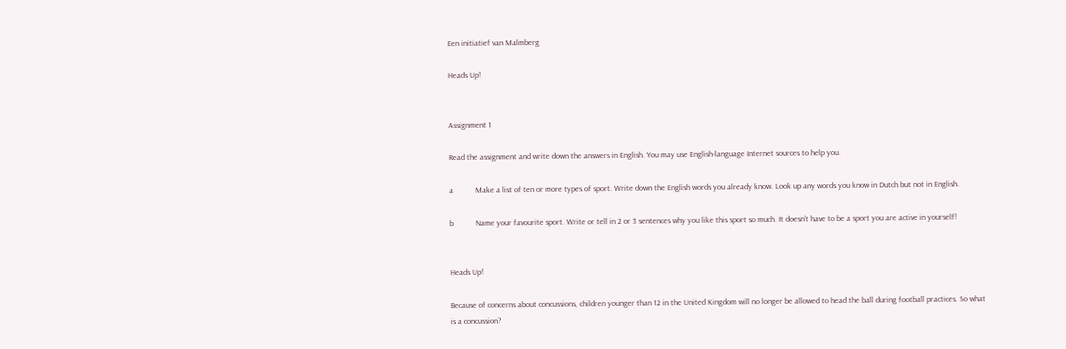Een initiatief van Malmberg

Heads Up!


Assignment 1

Read the assignment and write down the answers in English. You may use English-language Internet sources to help you.

a           Make a list of ten or more types of sport. Write down the English words you already know. Look up any words you know in Dutch but not in English.

b           Name your favourite sport. Write or tell in 2 or 3 sentences why you like this sport so much. It doesn’t have to be a sport you are active in yourself!


Heads Up!

Because of concerns about concussions, children younger than 12 in the United Kingdom will no longer be allowed to head the ball during football practices. So what is a concussion?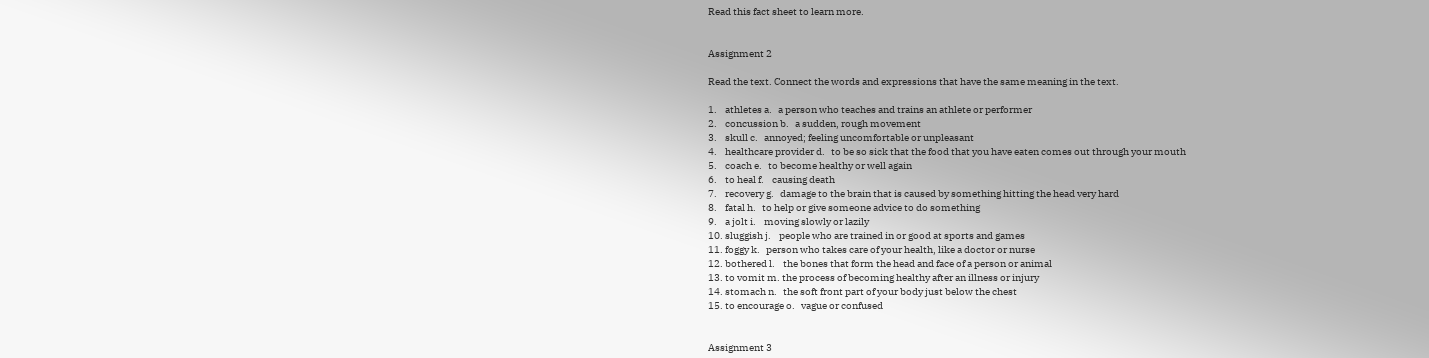Read this fact sheet to learn more.


Assignment 2

Read the text. Connect the words and expressions that have the same meaning in the text.

1.    athletes a.   a person who teaches and trains an athlete or performer
2.    concussion b.   a sudden, rough movement
3.    skull c.   annoyed; feeling uncomfortable or unpleasant
4.    healthcare provider d.   to be so sick that the food that you have eaten comes out through your mouth
5.    coach e.   to become healthy or well again
6.    to heal f.    causing death
7.    recovery g.   damage to the brain that is caused by something hitting the head very hard
8.    fatal h.   to help or give someone advice to do something
9.    a jolt i.    moving slowly or lazily
10. sluggish j.    people who are trained in or good at sports and games
11. foggy k.   person who takes care of your health, like a doctor or nurse
12. bothered l.    the bones that form the head and face of a person or animal
13. to vomit m. the process of becoming healthy after an illness or injury
14. stomach n.   the soft front part of your body just below the chest
15. to encourage o.   vague or confused


Assignment 3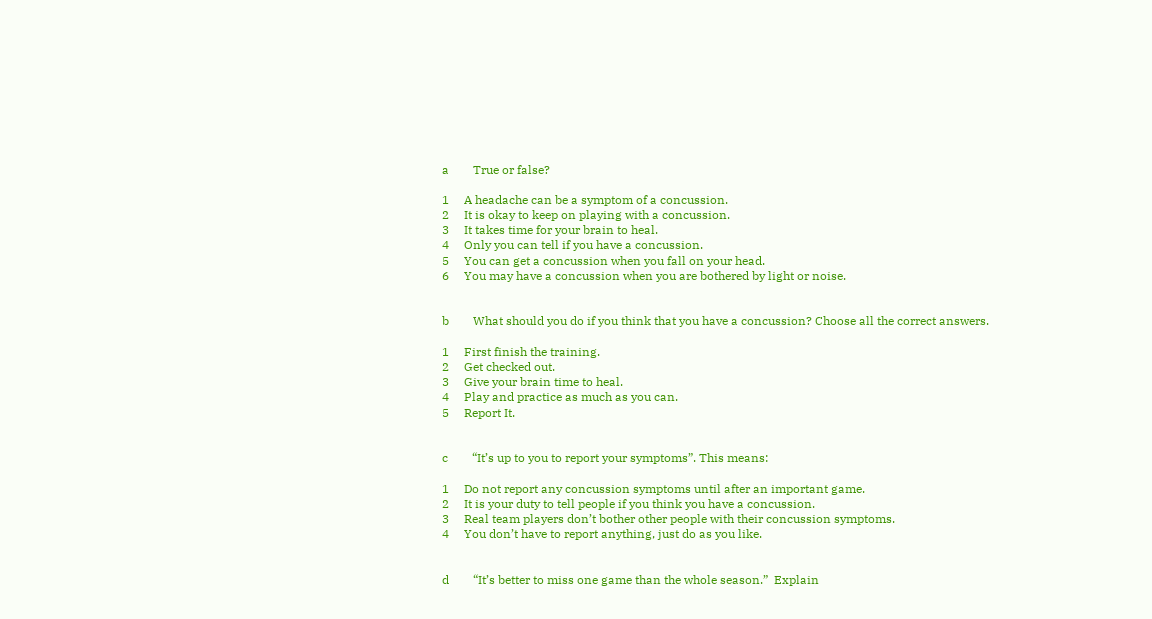a        True or false?

1     A headache can be a symptom of a concussion.
2     It is okay to keep on playing with a concussion.
3     It takes time for your brain to heal.
4     Only you can tell if you have a concussion.
5     You can get a concussion when you fall on your head.
6     You may have a concussion when you are bothered by light or noise.


b        What should you do if you think that you have a concussion? Choose all the correct answers.

1     First finish the training.
2     Get checked out.
3     Give your brain time to heal.
4     Play and practice as much as you can.
5     Report It.


c        “It’s up to you to report your symptoms”. This means:

1     Do not report any concussion symptoms until after an important game.
2     It is your duty to tell people if you think you have a concussion.
3     Real team players don’t bother other people with their concussion symptoms.
4     You don’t have to report anything, just do as you like.


d        “It’s better to miss one game than the whole season.”  Explain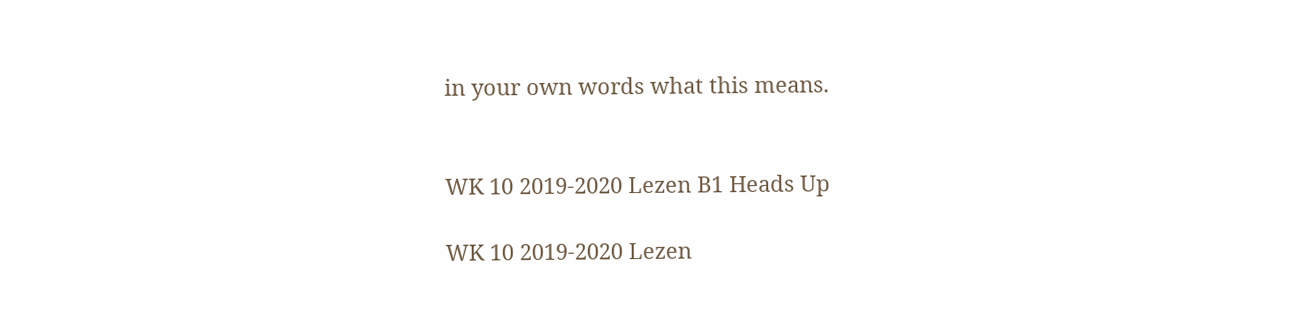in your own words what this means.


WK 10 2019-2020 Lezen B1 Heads Up

WK 10 2019-2020 Lezen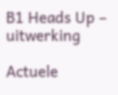B1 Heads Up – uitwerking

Actuele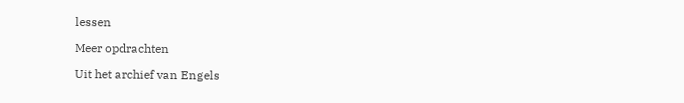lessen

Meer opdrachten

Uit het archief van Engels